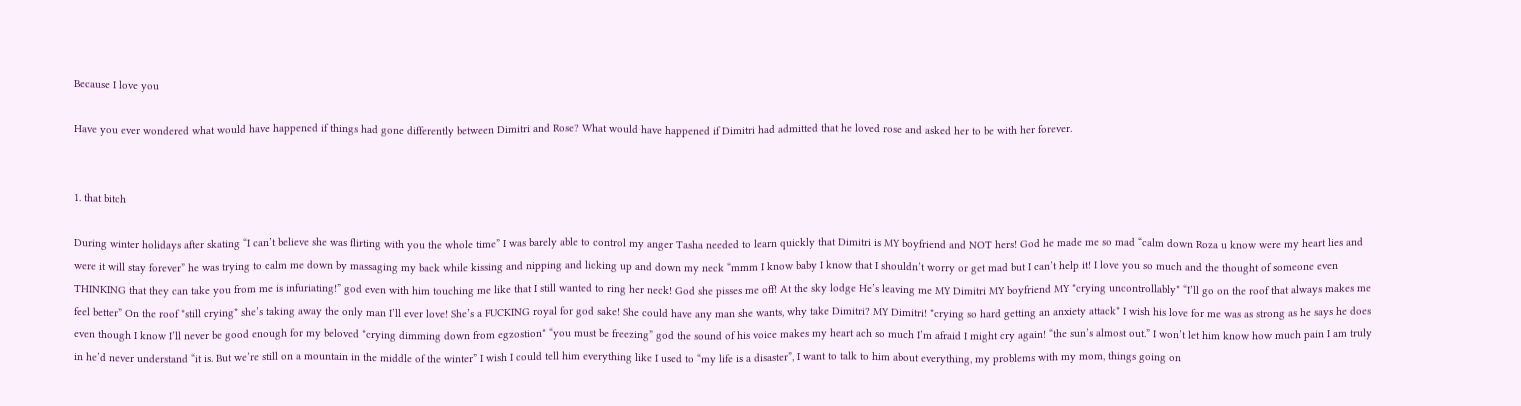Because I love you

Have you ever wondered what would have happened if things had gone differently between Dimitri and Rose? What would have happened if Dimitri had admitted that he loved rose and asked her to be with her forever.


1. that bitch

During winter holidays after skating “I can’t believe she was flirting with you the whole time” I was barely able to control my anger Tasha needed to learn quickly that Dimitri is MY boyfriend and NOT hers! God he made me so mad “calm down Roza u know were my heart lies and were it will stay forever” he was trying to calm me down by massaging my back while kissing and nipping and licking up and down my neck “mmm I know baby I know that I shouldn’t worry or get mad but I can’t help it! I love you so much and the thought of someone even THINKING that they can take you from me is infuriating!” god even with him touching me like that I still wanted to ring her neck! God she pisses me off! At the sky lodge He’s leaving me MY Dimitri MY boyfriend MY *crying uncontrollably* “I’ll go on the roof that always makes me feel better” On the roof *still crying* she’s taking away the only man I’ll ever love! She’s a FUCKING royal for god sake! She could have any man she wants, why take Dimitri? MY Dimitri! *crying so hard getting an anxiety attack* I wish his love for me was as strong as he says he does even though I know I’ll never be good enough for my beloved *crying dimming down from egzostion* “you must be freezing” god the sound of his voice makes my heart ach so much I’m afraid I might cry again! “the sun’s almost out.” I won’t let him know how much pain I am truly in he’d never understand “it is. But we’re still on a mountain in the middle of the winter” I wish I could tell him everything like I used to “my life is a disaster”, I want to talk to him about everything, my problems with my mom, things going on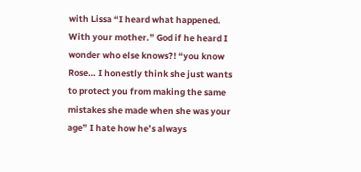with Lissa “I heard what happened. With your mother.” God if he heard I wonder who else knows?! “you know Rose… I honestly think she just wants to protect you from making the same mistakes she made when she was your age” I hate how he’s always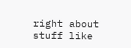right about stuff like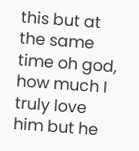this but at the same time oh god, how much I truly love him but he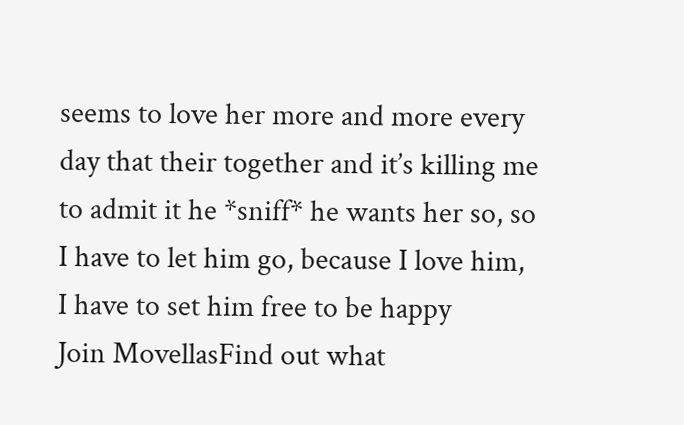seems to love her more and more every day that their together and it’s killing me to admit it he *sniff* he wants her so, so I have to let him go, because I love him, I have to set him free to be happy
Join MovellasFind out what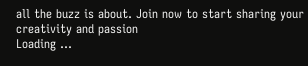all the buzz is about. Join now to start sharing your creativity and passion
Loading ...